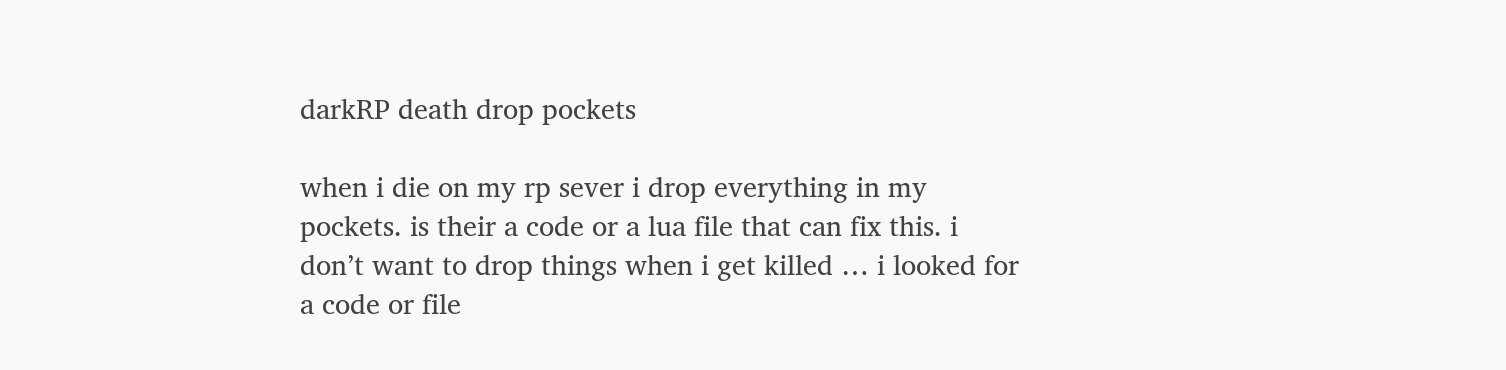darkRP death drop pockets

when i die on my rp sever i drop everything in my pockets. is their a code or a lua file that can fix this. i don’t want to drop things when i get killed … i looked for a code or file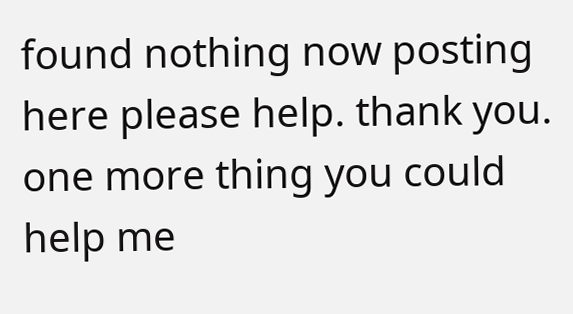found nothing now posting here please help. thank you. one more thing you could help me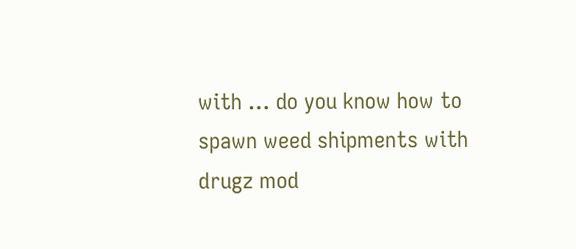with … do you know how to spawn weed shipments with drugz mod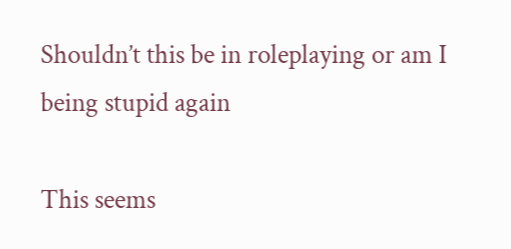Shouldn’t this be in roleplaying or am I being stupid again

This seems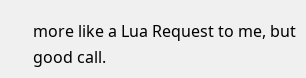more like a Lua Request to me, but good call.